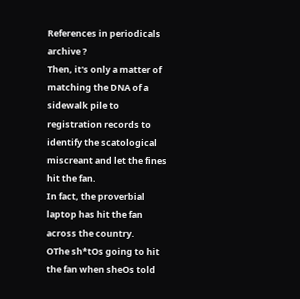References in periodicals archive ?
Then, it's only a matter of matching the DNA of a sidewalk pile to registration records to identify the scatological miscreant and let the fines hit the fan.
In fact, the proverbial laptop has hit the fan across the country.
OThe sh*tOs going to hit the fan when sheOs told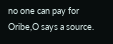no one can pay for Oribe,O says a source.